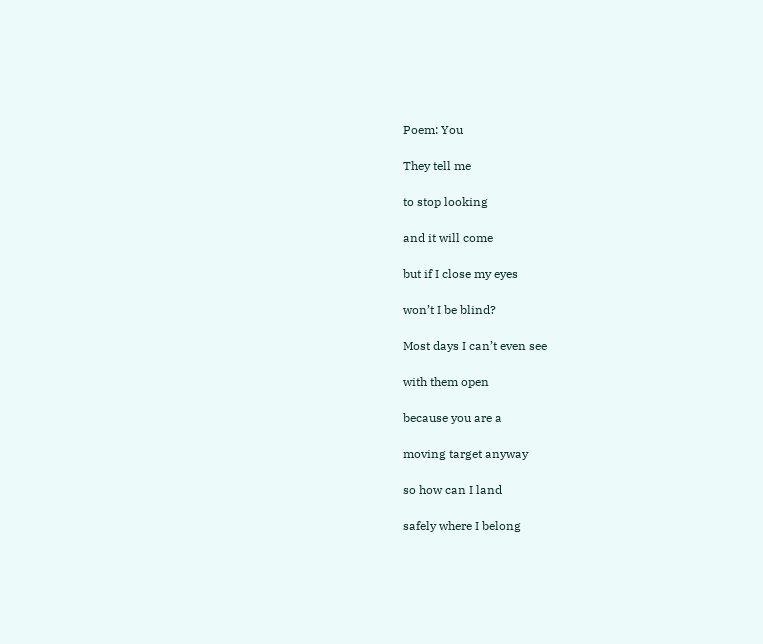Poem: You

They tell me

to stop looking

and it will come

but if I close my eyes

won’t I be blind?

Most days I can’t even see

with them open

because you are a

moving target anyway

so how can I land

safely where I belong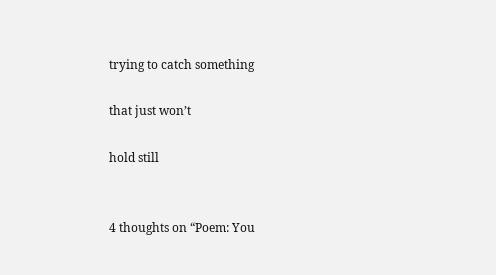trying to catch something

that just won’t

hold still


4 thoughts on “Poem: You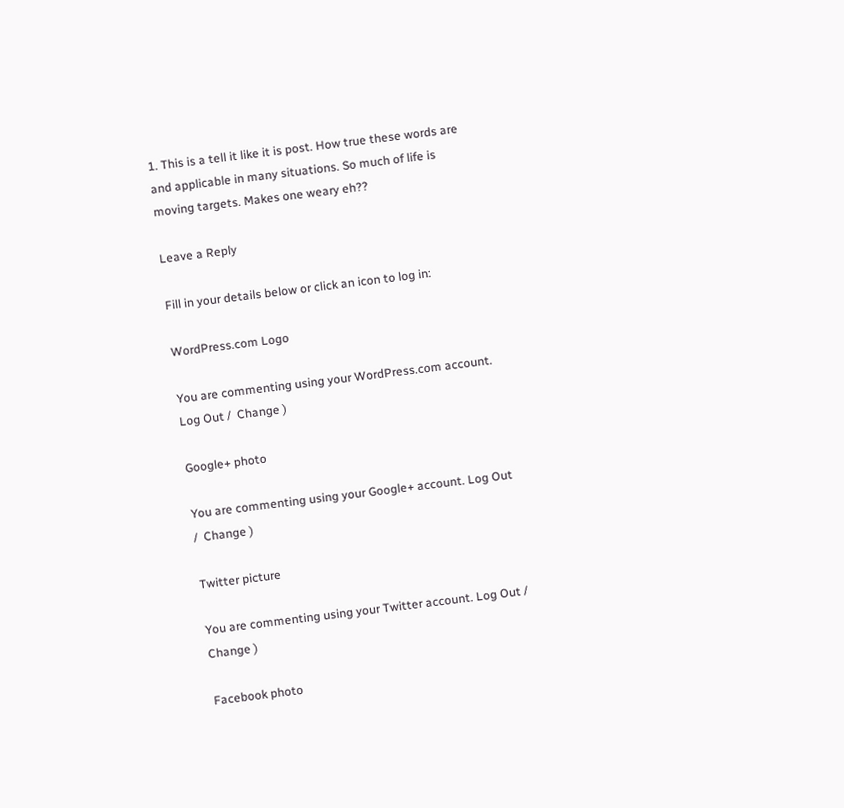1. This is a tell it like it is post. How true these words are and applicable in many situations. So much of life is moving targets. Makes one weary eh??

Leave a Reply

Fill in your details below or click an icon to log in:

WordPress.com Logo

You are commenting using your WordPress.com account. Log Out /  Change )

Google+ photo

You are commenting using your Google+ account. Log Out /  Change )

Twitter picture

You are commenting using your Twitter account. Log Out /  Change )

Facebook photo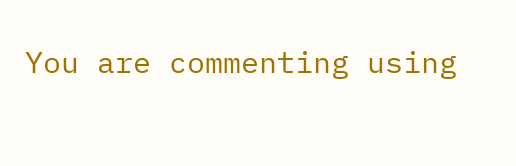You are commenting using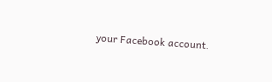your Facebook account.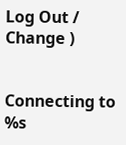Log Out /  Change )


Connecting to %s